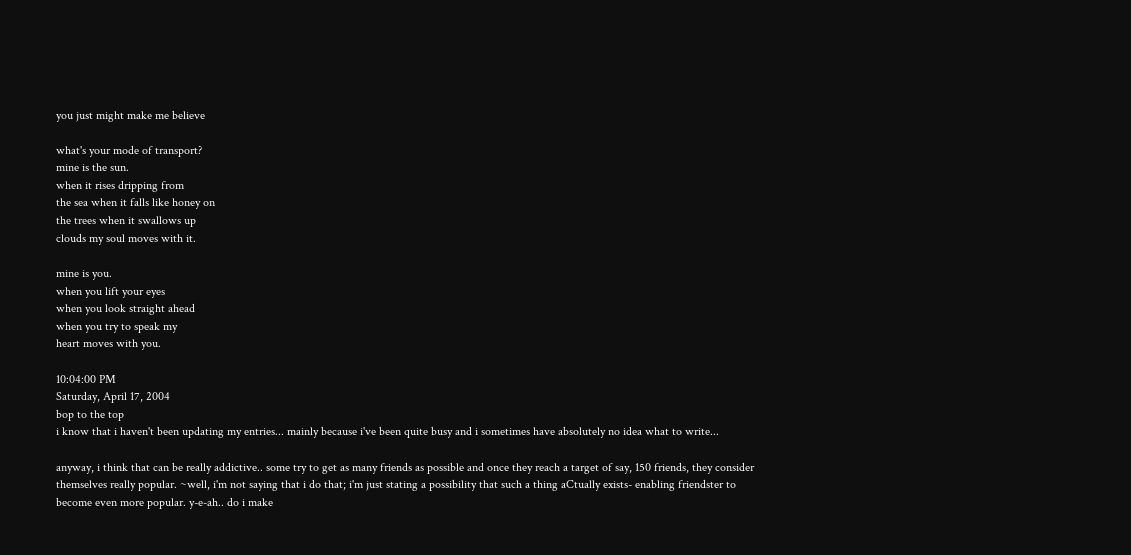you just might make me believe

what's your mode of transport?
mine is the sun.
when it rises dripping from
the sea when it falls like honey on
the trees when it swallows up
clouds my soul moves with it.

mine is you.
when you lift your eyes
when you look straight ahead
when you try to speak my
heart moves with you.

10:04:00 PM
Saturday, April 17, 2004
bop to the top
i know that i haven't been updating my entries... mainly because i've been quite busy and i sometimes have absolutely no idea what to write...

anyway, i think that can be really addictive.. some try to get as many friends as possible and once they reach a target of say, 150 friends, they consider themselves really popular. ~well, i'm not saying that i do that; i'm just stating a possibility that such a thing aCtually exists- enabling friendster to become even more popular. y-e-ah.. do i make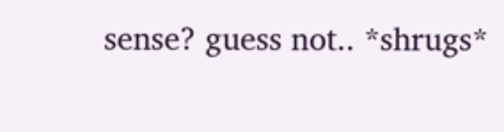sense? guess not.. *shrugs*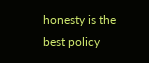honesty is the best policy